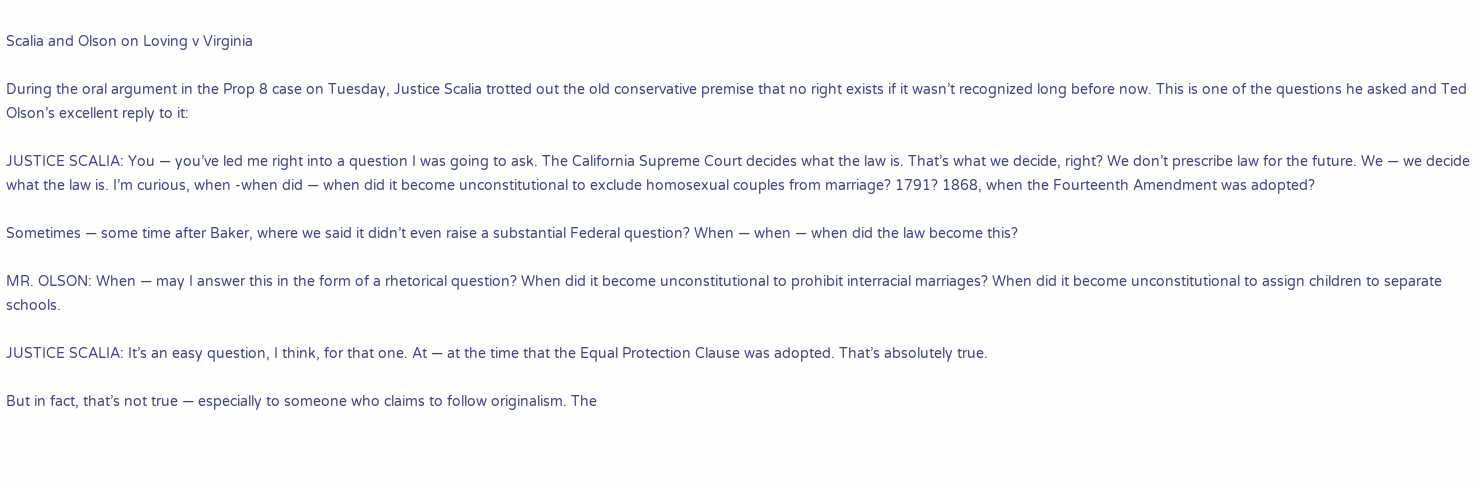Scalia and Olson on Loving v Virginia

During the oral argument in the Prop 8 case on Tuesday, Justice Scalia trotted out the old conservative premise that no right exists if it wasn’t recognized long before now. This is one of the questions he asked and Ted Olson’s excellent reply to it:

JUSTICE SCALIA: You — you’ve led me right into a question I was going to ask. The California Supreme Court decides what the law is. That’s what we decide, right? We don’t prescribe law for the future. We — we decide what the law is. I’m curious, when -when did — when did it become unconstitutional to exclude homosexual couples from marriage? 1791? 1868, when the Fourteenth Amendment was adopted?

Sometimes — some time after Baker, where we said it didn’t even raise a substantial Federal question? When — when — when did the law become this?

MR. OLSON: When — may I answer this in the form of a rhetorical question? When did it become unconstitutional to prohibit interracial marriages? When did it become unconstitutional to assign children to separate schools.

JUSTICE SCALIA: It’s an easy question, I think, for that one. At — at the time that the Equal Protection Clause was adopted. That’s absolutely true.

But in fact, that’s not true — especially to someone who claims to follow originalism. The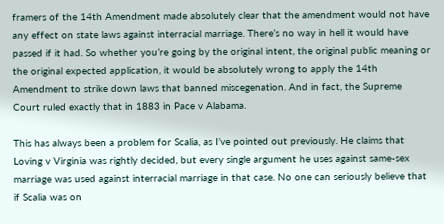framers of the 14th Amendment made absolutely clear that the amendment would not have any effect on state laws against interracial marriage. There’s no way in hell it would have passed if it had. So whether you’re going by the original intent, the original public meaning or the original expected application, it would be absolutely wrong to apply the 14th Amendment to strike down laws that banned miscegenation. And in fact, the Supreme Court ruled exactly that in 1883 in Pace v Alabama.

This has always been a problem for Scalia, as I’ve pointed out previously. He claims that Loving v Virginia was rightly decided, but every single argument he uses against same-sex marriage was used against interracial marriage in that case. No one can seriously believe that if Scalia was on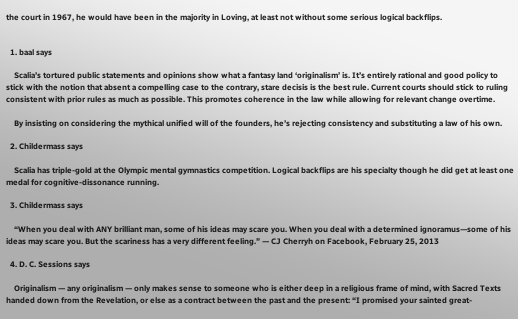the court in 1967, he would have been in the majority in Loving, at least not without some serious logical backflips.


  1. baal says

    Scalia’s tortured public statements and opinions show what a fantasy land ‘originalism’ is. It’s entirely rational and good policy to stick with the notion that absent a compelling case to the contrary, stare decisis is the best rule. Current courts should stick to ruling consistent with prior rules as much as possible. This promotes coherence in the law while allowing for relevant change overtime.

    By insisting on considering the mythical unified will of the founders, he’s rejecting consistency and substituting a law of his own.

  2. Childermass says

    Scalia has triple-gold at the Olympic mental gymnastics competition. Logical backflips are his specialty though he did get at least one medal for cognitive-dissonance running.

  3. Childermass says

    “When you deal with ANY brilliant man, some of his ideas may scare you. When you deal with a determined ignoramus—some of his ideas may scare you. But the scariness has a very different feeling.” — CJ Cherryh on Facebook, February 25, 2013

  4. D. C. Sessions says

    Originalism — any originalism — only makes sense to someone who is either deep in a religious frame of mind, with Sacred Texts handed down from the Revelation, or else as a contract between the past and the present: “I promised your sainted great-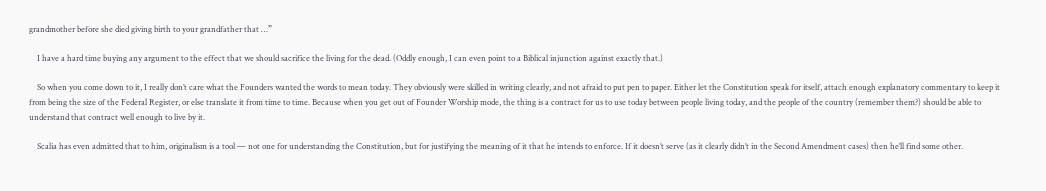grandmother before she died giving birth to your grandfather that …”

    I have a hard time buying any argument to the effect that we should sacrifice the living for the dead. (Oddly enough, I can even point to a Biblical injunction against exactly that.)

    So when you come down to it, I really don’t care what the Founders wanted the words to mean today. They obviously were skilled in writing clearly, and not afraid to put pen to paper. Either let the Constitution speak for itself, attach enough explanatory commentary to keep it from being the size of the Federal Register, or else translate it from time to time. Because when you get out of Founder Worship mode, the thing is a contract for us to use today between people living today, and the people of the country (remember them?) should be able to understand that contract well enough to live by it.

    Scalia has even admitted that to him, originalism is a tool — not one for understanding the Constitution, but for justifying the meaning of it that he intends to enforce. If it doesn’t serve (as it clearly didn’t in the Second Amendment cases) then he’ll find some other.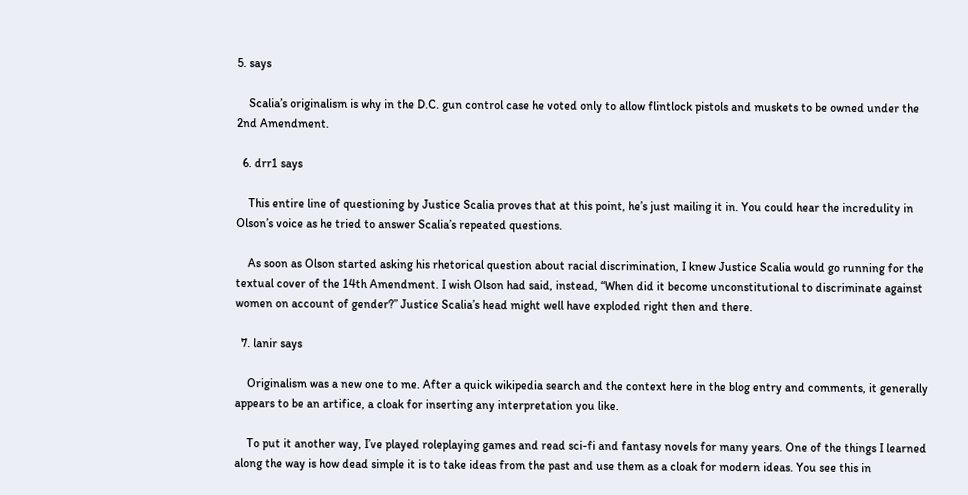5. says

    Scalia’s originalism is why in the D.C. gun control case he voted only to allow flintlock pistols and muskets to be owned under the 2nd Amendment.

  6. drr1 says

    This entire line of questioning by Justice Scalia proves that at this point, he’s just mailing it in. You could hear the incredulity in Olson’s voice as he tried to answer Scalia’s repeated questions.

    As soon as Olson started asking his rhetorical question about racial discrimination, I knew Justice Scalia would go running for the textual cover of the 14th Amendment. I wish Olson had said, instead, “When did it become unconstitutional to discriminate against women on account of gender?” Justice Scalia’s head might well have exploded right then and there.

  7. lanir says

    Originalism was a new one to me. After a quick wikipedia search and the context here in the blog entry and comments, it generally appears to be an artifice, a cloak for inserting any interpretation you like.

    To put it another way, I’ve played roleplaying games and read sci-fi and fantasy novels for many years. One of the things I learned along the way is how dead simple it is to take ideas from the past and use them as a cloak for modern ideas. You see this in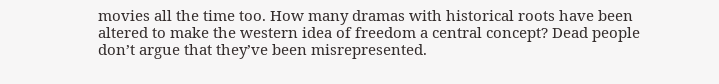movies all the time too. How many dramas with historical roots have been altered to make the western idea of freedom a central concept? Dead people don’t argue that they’ve been misrepresented.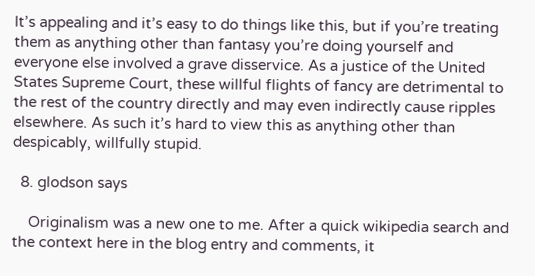It’s appealing and it’s easy to do things like this, but if you’re treating them as anything other than fantasy you’re doing yourself and everyone else involved a grave disservice. As a justice of the United States Supreme Court, these willful flights of fancy are detrimental to the rest of the country directly and may even indirectly cause ripples elsewhere. As such it’s hard to view this as anything other than despicably, willfully stupid.

  8. glodson says

    Originalism was a new one to me. After a quick wikipedia search and the context here in the blog entry and comments, it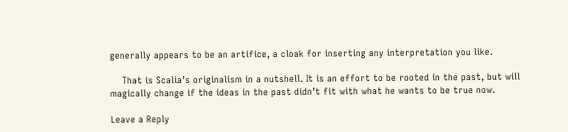generally appears to be an artifice, a cloak for inserting any interpretation you like.

    That is Scalia’s originalism in a nutshell. It is an effort to be rooted in the past, but will magically change if the ideas in the past didn’t fit with what he wants to be true now.

Leave a Reply